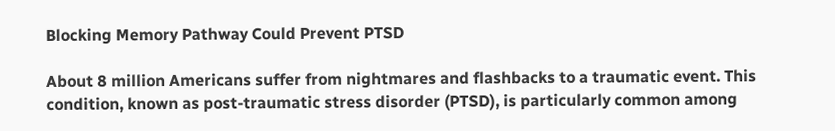Blocking Memory Pathway Could Prevent PTSD

About 8 million Americans suffer from nightmares and flashbacks to a traumatic event. This condition, known as post-traumatic stress disorder (PTSD), is particularly common among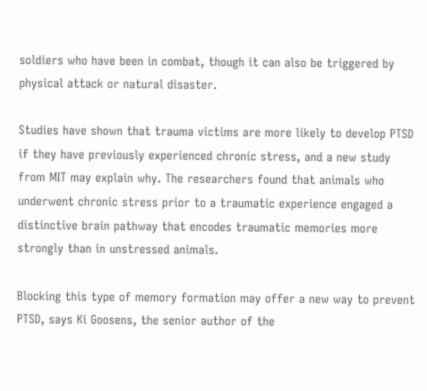soldiers who have been in combat, though it can also be triggered by physical attack or natural disaster.

Studies have shown that trauma victims are more likely to develop PTSD if they have previously experienced chronic stress, and a new study from MIT may explain why. The researchers found that animals who underwent chronic stress prior to a traumatic experience engaged a distinctive brain pathway that encodes traumatic memories more strongly than in unstressed animals.

Blocking this type of memory formation may offer a new way to prevent PTSD, says Ki Goosens, the senior author of the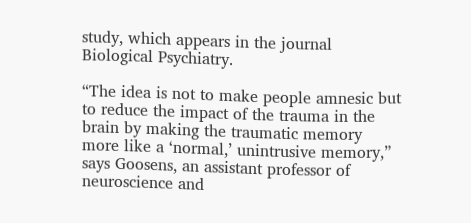study, which appears in the journal Biological Psychiatry.

“The idea is not to make people amnesic but to reduce the impact of the trauma in the brain by making the traumatic memory more like a ‘normal,’ unintrusive memory,” says Goosens, an assistant professor of neuroscience and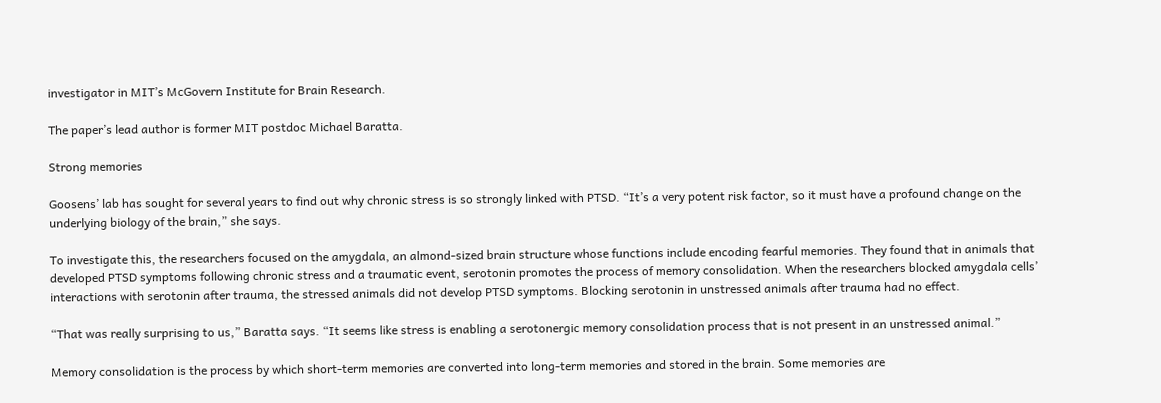investigator in MIT’s McGovern Institute for Brain Research.

The paper’s lead author is former MIT postdoc Michael Baratta.

Strong memories

Goosens’ lab has sought for several years to find out why chronic stress is so strongly linked with PTSD. “It’s a very potent risk factor, so it must have a profound change on the underlying biology of the brain,” she says.

To investigate this, the researchers focused on the amygdala, an almond-sized brain structure whose functions include encoding fearful memories. They found that in animals that developed PTSD symptoms following chronic stress and a traumatic event, serotonin promotes the process of memory consolidation. When the researchers blocked amygdala cells’ interactions with serotonin after trauma, the stressed animals did not develop PTSD symptoms. Blocking serotonin in unstressed animals after trauma had no effect.

“That was really surprising to us,” Baratta says. “It seems like stress is enabling a serotonergic memory consolidation process that is not present in an unstressed animal.”

Memory consolidation is the process by which short-term memories are converted into long-term memories and stored in the brain. Some memories are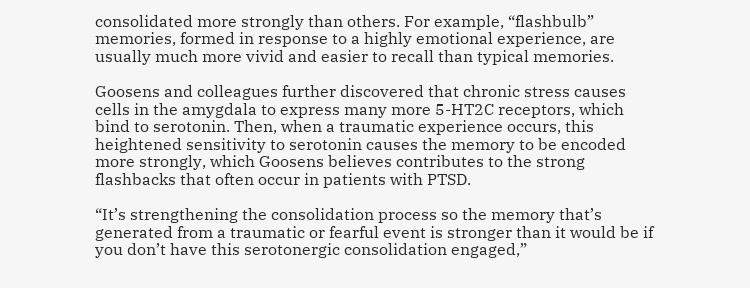consolidated more strongly than others. For example, “flashbulb” memories, formed in response to a highly emotional experience, are usually much more vivid and easier to recall than typical memories.

Goosens and colleagues further discovered that chronic stress causes cells in the amygdala to express many more 5-HT2C receptors, which bind to serotonin. Then, when a traumatic experience occurs, this heightened sensitivity to serotonin causes the memory to be encoded more strongly, which Goosens believes contributes to the strong flashbacks that often occur in patients with PTSD.

“It’s strengthening the consolidation process so the memory that’s generated from a traumatic or fearful event is stronger than it would be if you don’t have this serotonergic consolidation engaged,”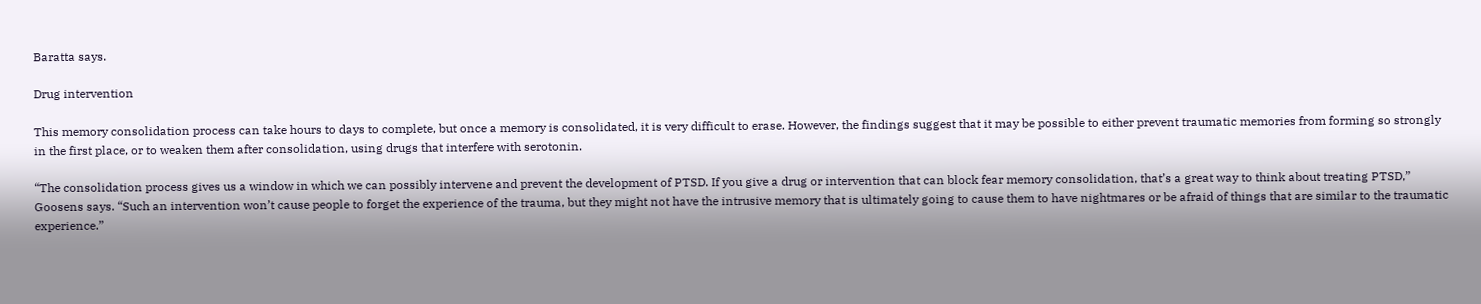Baratta says.

Drug intervention

This memory consolidation process can take hours to days to complete, but once a memory is consolidated, it is very difficult to erase. However, the findings suggest that it may be possible to either prevent traumatic memories from forming so strongly in the first place, or to weaken them after consolidation, using drugs that interfere with serotonin.

“The consolidation process gives us a window in which we can possibly intervene and prevent the development of PTSD. If you give a drug or intervention that can block fear memory consolidation, that’s a great way to think about treating PTSD,” Goosens says. “Such an intervention won’t cause people to forget the experience of the trauma, but they might not have the intrusive memory that is ultimately going to cause them to have nightmares or be afraid of things that are similar to the traumatic experience.”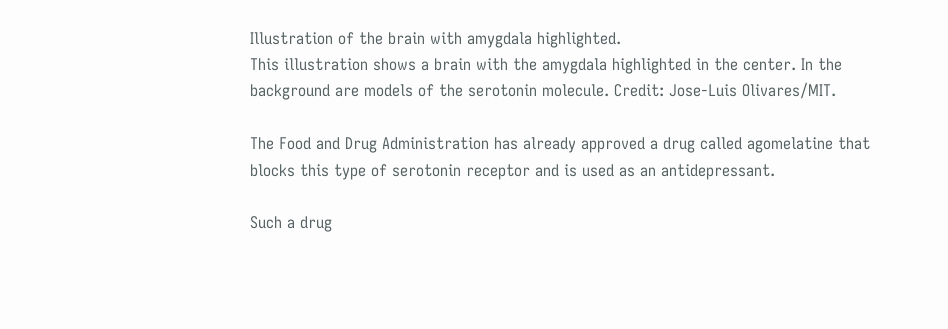Illustration of the brain with amygdala highlighted.
This illustration shows a brain with the amygdala highlighted in the center. In the background are models of the serotonin molecule. Credit: Jose-Luis Olivares/MIT.

The Food and Drug Administration has already approved a drug called agomelatine that blocks this type of serotonin receptor and is used as an antidepressant.

Such a drug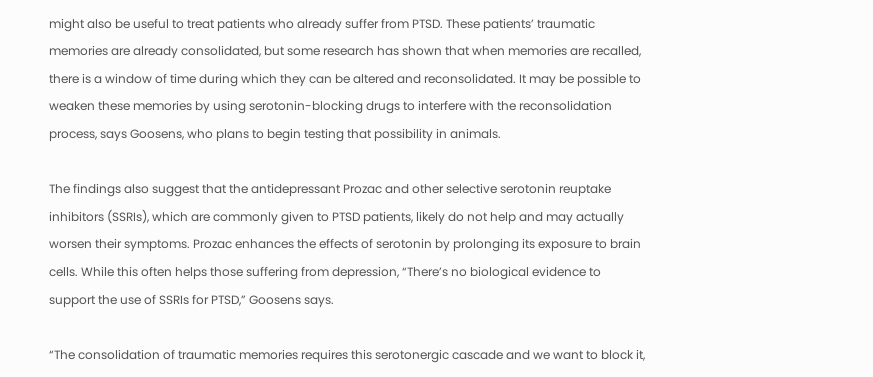might also be useful to treat patients who already suffer from PTSD. These patients’ traumatic memories are already consolidated, but some research has shown that when memories are recalled, there is a window of time during which they can be altered and reconsolidated. It may be possible to weaken these memories by using serotonin-blocking drugs to interfere with the reconsolidation process, says Goosens, who plans to begin testing that possibility in animals.

The findings also suggest that the antidepressant Prozac and other selective serotonin reuptake inhibitors (SSRIs), which are commonly given to PTSD patients, likely do not help and may actually worsen their symptoms. Prozac enhances the effects of serotonin by prolonging its exposure to brain cells. While this often helps those suffering from depression, “There’s no biological evidence to support the use of SSRIs for PTSD,” Goosens says.

“The consolidation of traumatic memories requires this serotonergic cascade and we want to block it,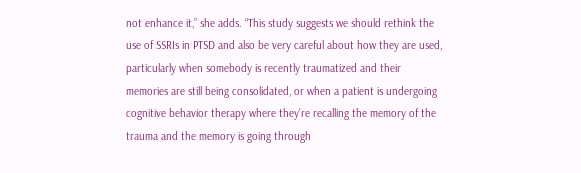not enhance it,” she adds. “This study suggests we should rethink the use of SSRIs in PTSD and also be very careful about how they are used, particularly when somebody is recently traumatized and their memories are still being consolidated, or when a patient is undergoing cognitive behavior therapy where they’re recalling the memory of the trauma and the memory is going through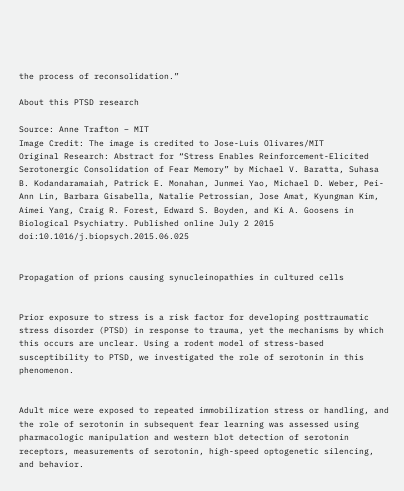the process of reconsolidation.”

About this PTSD research

Source: Anne Trafton – MIT
Image Credit: The image is credited to Jose-Luis Olivares/MIT
Original Research: Abstract for “Stress Enables Reinforcement-Elicited Serotonergic Consolidation of Fear Memory” by Michael V. Baratta, Suhasa B. Kodandaramaiah, Patrick E. Monahan, Junmei Yao, Michael D. Weber, Pei-Ann Lin, Barbara Gisabella, Natalie Petrossian, Jose Amat, Kyungman Kim, Aimei Yang, Craig R. Forest, Edward S. Boyden, and Ki A. Goosens in Biological Psychiatry. Published online July 2 2015 doi:10.1016/j.biopsych.2015.06.025


Propagation of prions causing synucleinopathies in cultured cells


Prior exposure to stress is a risk factor for developing posttraumatic stress disorder (PTSD) in response to trauma, yet the mechanisms by which this occurs are unclear. Using a rodent model of stress-based susceptibility to PTSD, we investigated the role of serotonin in this phenomenon.


Adult mice were exposed to repeated immobilization stress or handling, and the role of serotonin in subsequent fear learning was assessed using pharmacologic manipulation and western blot detection of serotonin receptors, measurements of serotonin, high-speed optogenetic silencing, and behavior.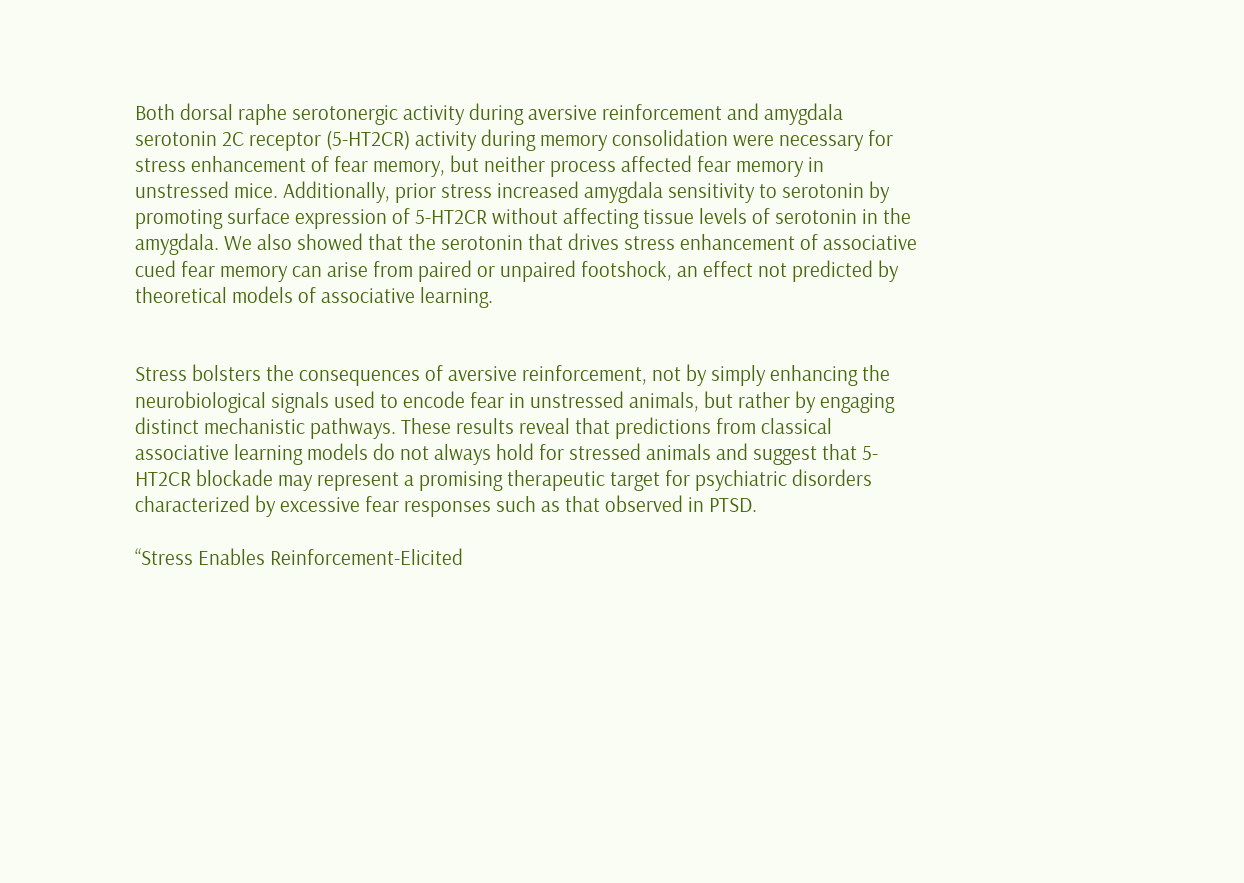Both dorsal raphe serotonergic activity during aversive reinforcement and amygdala serotonin 2C receptor (5-HT2CR) activity during memory consolidation were necessary for stress enhancement of fear memory, but neither process affected fear memory in unstressed mice. Additionally, prior stress increased amygdala sensitivity to serotonin by promoting surface expression of 5-HT2CR without affecting tissue levels of serotonin in the amygdala. We also showed that the serotonin that drives stress enhancement of associative cued fear memory can arise from paired or unpaired footshock, an effect not predicted by theoretical models of associative learning.


Stress bolsters the consequences of aversive reinforcement, not by simply enhancing the neurobiological signals used to encode fear in unstressed animals, but rather by engaging distinct mechanistic pathways. These results reveal that predictions from classical associative learning models do not always hold for stressed animals and suggest that 5-HT2CR blockade may represent a promising therapeutic target for psychiatric disorders characterized by excessive fear responses such as that observed in PTSD.

“Stress Enables Reinforcement-Elicited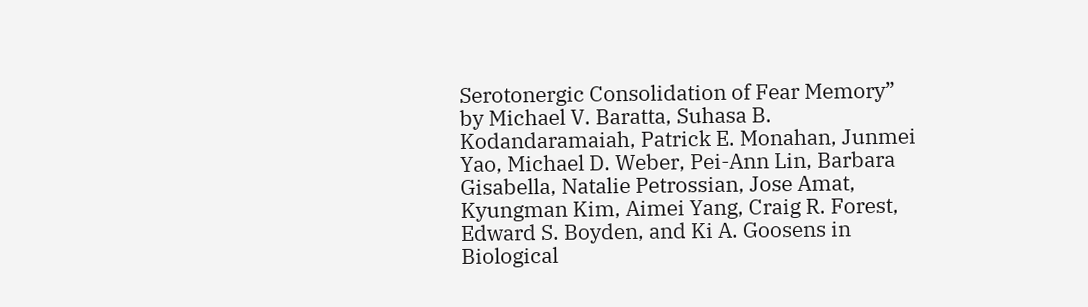Serotonergic Consolidation of Fear Memory” by Michael V. Baratta, Suhasa B. Kodandaramaiah, Patrick E. Monahan, Junmei Yao, Michael D. Weber, Pei-Ann Lin, Barbara Gisabella, Natalie Petrossian, Jose Amat, Kyungman Kim, Aimei Yang, Craig R. Forest, Edward S. Boyden, and Ki A. Goosens in Biological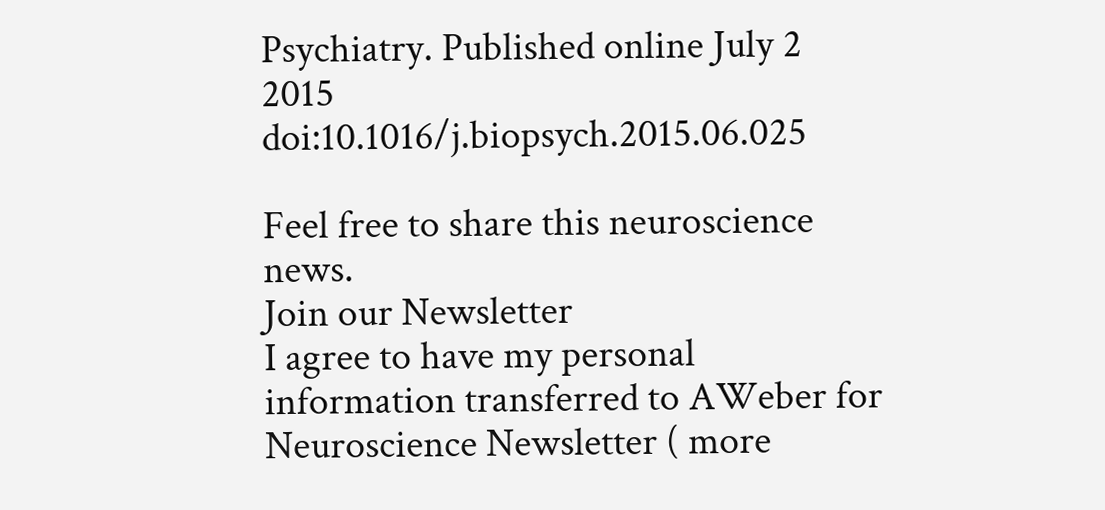Psychiatry. Published online July 2 2015 doi:10.1016/j.biopsych.2015.06.025

Feel free to share this neuroscience news.
Join our Newsletter
I agree to have my personal information transferred to AWeber for Neuroscience Newsletter ( more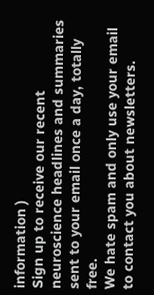information )
Sign up to receive our recent neuroscience headlines and summaries sent to your email once a day, totally free.
We hate spam and only use your email to contact you about newsletters.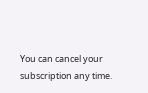You can cancel your subscription any time.